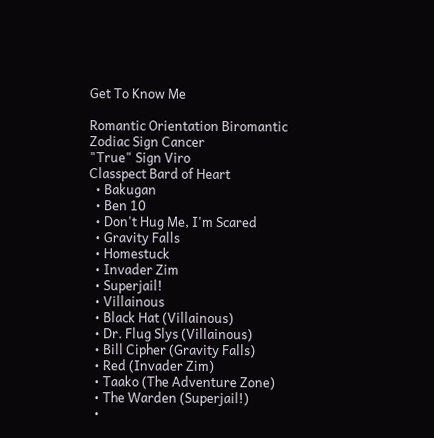Get To Know Me

Romantic Orientation Biromantic
Zodiac Sign Cancer
"True" Sign Viro
Classpect Bard of Heart
  • Bakugan
  • Ben 10
  • Don't Hug Me, I'm Scared
  • Gravity Falls
  • Homestuck
  • Invader Zim
  • Superjail!
  • Villainous
  • Black Hat (Villainous)
  • Dr. Flug Slys (Villainous)
  • Bill Cipher (Gravity Falls)
  • Red (Invader Zim)
  • Taako (The Adventure Zone)
  • The Warden (Superjail!)
  •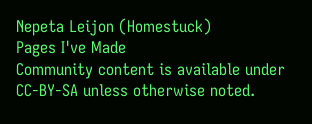Nepeta Leijon (Homestuck)
Pages I've Made
Community content is available under CC-BY-SA unless otherwise noted.